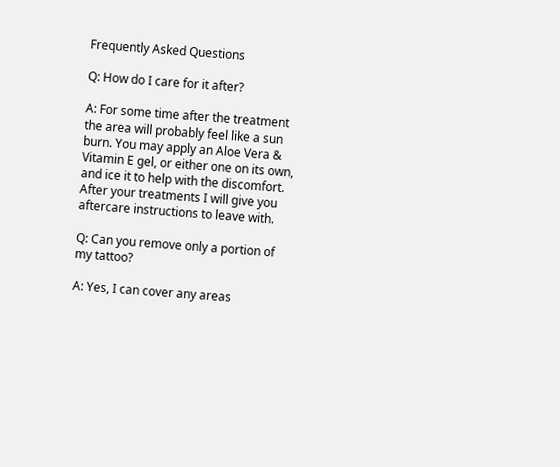Frequently Asked Questions

Q: How do I care for it after?

A: For some time after the treatment the area will probably feel like a sun burn. You may apply an Aloe Vera & Vitamin E gel, or either one on its own, and ice it to help with the discomfort. After your treatments I will give you aftercare instructions to leave with.

Q: Can you remove only a portion of my tattoo?

A: Yes, I can cover any areas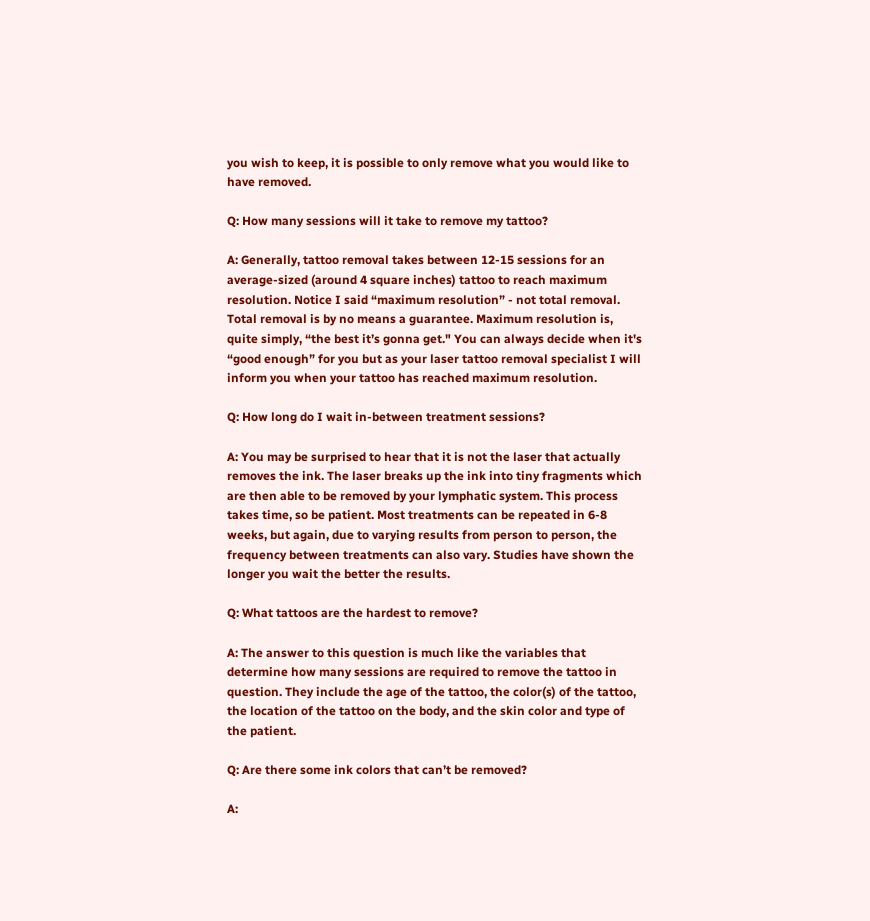you wish to keep, it is possible to only remove what you would like to have removed.

Q: How many sessions will it take to remove my tattoo?

A: Generally, tattoo removal takes between 12-15 sessions for an average-sized (around 4 square inches) tattoo to reach maximum resolution. Notice I said “maximum resolution” - not total removal. Total removal is by no means a guarantee. Maximum resolution is, quite simply, “the best it’s gonna get." You can always decide when it's “good enough” for you but as your laser tattoo removal specialist I will inform you when your tattoo has reached maximum resolution.

Q: How long do I wait in-between treatment sessions?

A: You may be surprised to hear that it is not the laser that actually removes the ink. The laser breaks up the ink into tiny fragments which are then able to be removed by your lymphatic system. This process takes time, so be patient. Most treatments can be repeated in 6-8 weeks, but again, due to varying results from person to person, the frequency between treatments can also vary. Studies have shown the longer you wait the better the results.

Q: What tattoos are the hardest to remove?

A: The answer to this question is much like the variables that determine how many sessions are required to remove the tattoo in question. They include the age of the tattoo, the color(s) of the tattoo, the location of the tattoo on the body, and the skin color and type of the patient.

Q: Are there some ink colors that can’t be removed?

A: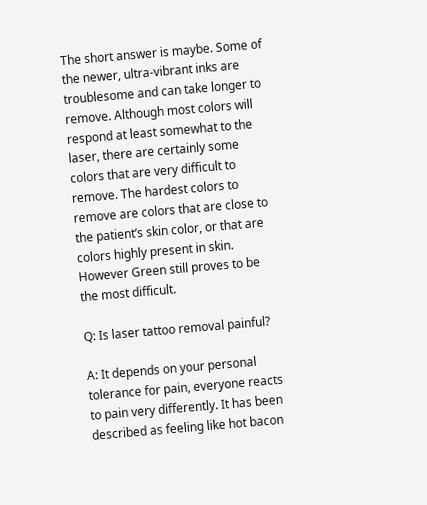The short answer is maybe. Some of the newer, ultra-vibrant inks are troublesome and can take longer to remove. Although most colors will respond at least somewhat to the laser, there are certainly some colors that are very difficult to remove. The hardest colors to remove are colors that are close to the patient’s skin color, or that are colors highly present in skin. However Green still proves to be the most difficult.

Q: Is laser tattoo removal painful?

A: It depends on your personal tolerance for pain, everyone reacts to pain very differently. It has been described as feeling like hot bacon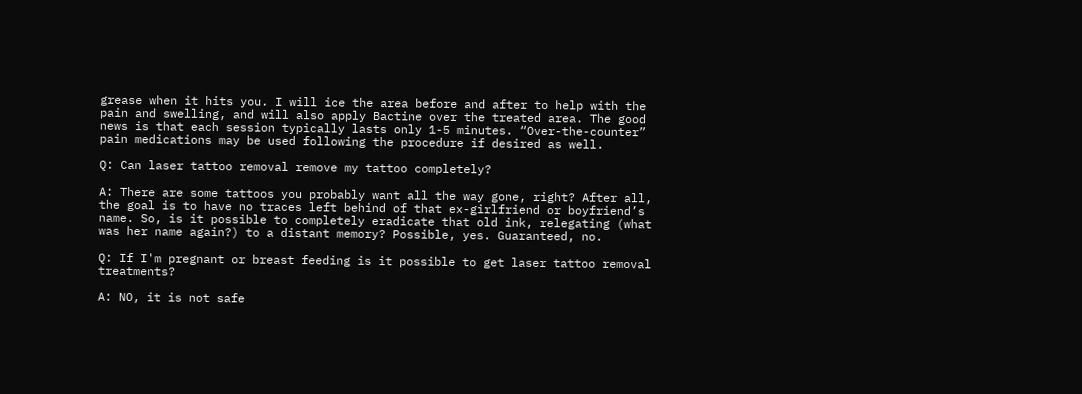grease when it hits you. I will ice the area before and after to help with the pain and swelling, and will also apply Bactine over the treated area. The good news is that each session typically lasts only 1-5 minutes. “Over-the-counter” pain medications may be used following the procedure if desired as well.

Q: Can laser tattoo removal remove my tattoo completely?

A: There are some tattoos you probably want all the way gone, right? After all, the goal is to have no traces left behind of that ex-girlfriend or boyfriend’s name. So, is it possible to completely eradicate that old ink, relegating (what was her name again?) to a distant memory? Possible, yes. Guaranteed, no.

Q: If I'm pregnant or breast feeding is it possible to get laser tattoo removal treatments?

A: NO, it is not safe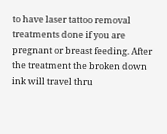to have laser tattoo removal treatments done if you are pregnant or breast feeding. After the treatment the broken down ink will travel thru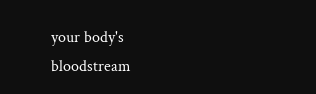your body's bloodstream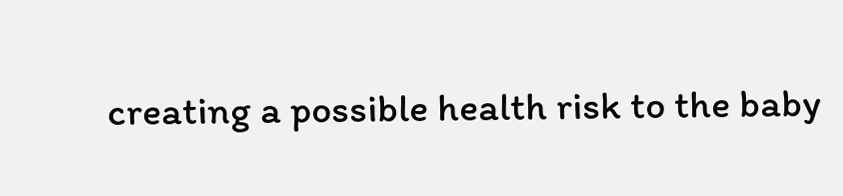creating a possible health risk to the baby